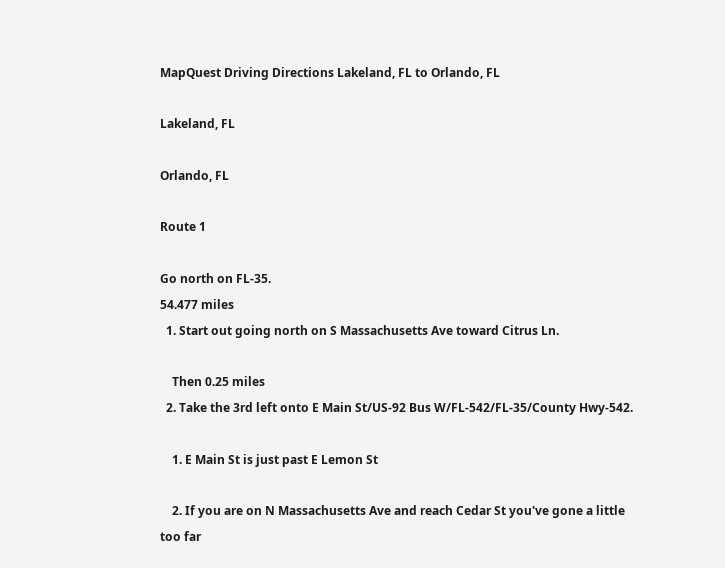MapQuest Driving Directions Lakeland, FL to Orlando, FL

Lakeland, FL

Orlando, FL

Route 1

Go north on FL-35.
54.477 miles
  1. Start out going north on S Massachusetts Ave toward Citrus Ln.

    Then 0.25 miles
  2. Take the 3rd left onto E Main St/US-92 Bus W/FL-542/FL-35/County Hwy-542.

    1. E Main St is just past E Lemon St

    2. If you are on N Massachusetts Ave and reach Cedar St you've gone a little too far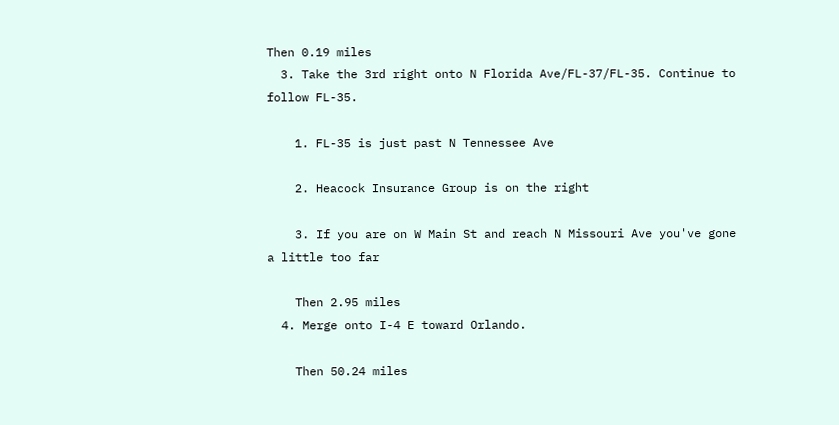Then 0.19 miles
  3. Take the 3rd right onto N Florida Ave/FL-37/FL-35. Continue to follow FL-35.

    1. FL-35 is just past N Tennessee Ave

    2. Heacock Insurance Group is on the right

    3. If you are on W Main St and reach N Missouri Ave you've gone a little too far

    Then 2.95 miles
  4. Merge onto I-4 E toward Orlando.

    Then 50.24 miles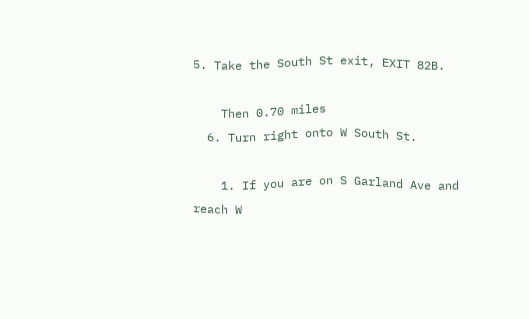5. Take the South St exit, EXIT 82B.

    Then 0.70 miles
  6. Turn right onto W South St.

    1. If you are on S Garland Ave and reach W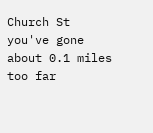Church St you've gone about 0.1 miles too far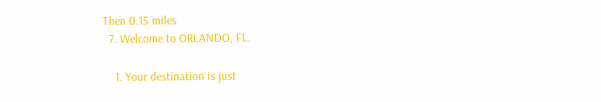Then 0.15 miles
  7. Welcome to ORLANDO, FL.

    1. Your destination is just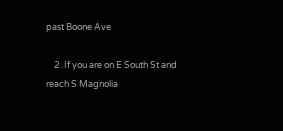past Boone Ave

    2. If you are on E South St and reach S Magnolia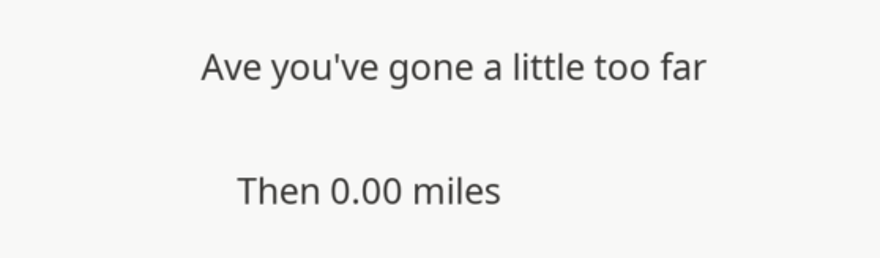Ave you've gone a little too far

    Then 0.00 miles